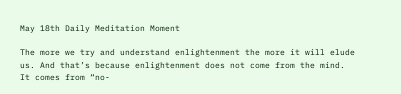May 18th Daily Meditation Moment

The more we try and understand enlightenment the more it will elude us. And that’s because enlightenment does not come from the mind. It comes from “no-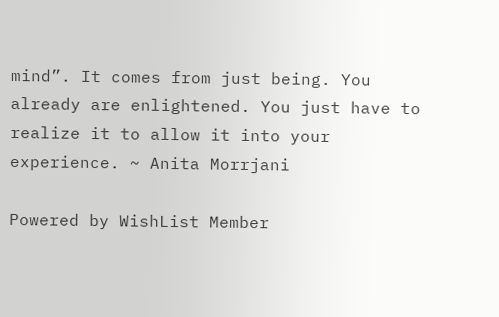mind”. It comes from just being. You already are enlightened. You just have to realize it to allow it into your experience. ~ Anita Morrjani

Powered by WishList Member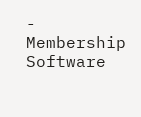- Membership Software